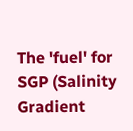The 'fuel' for SGP (Salinity Gradient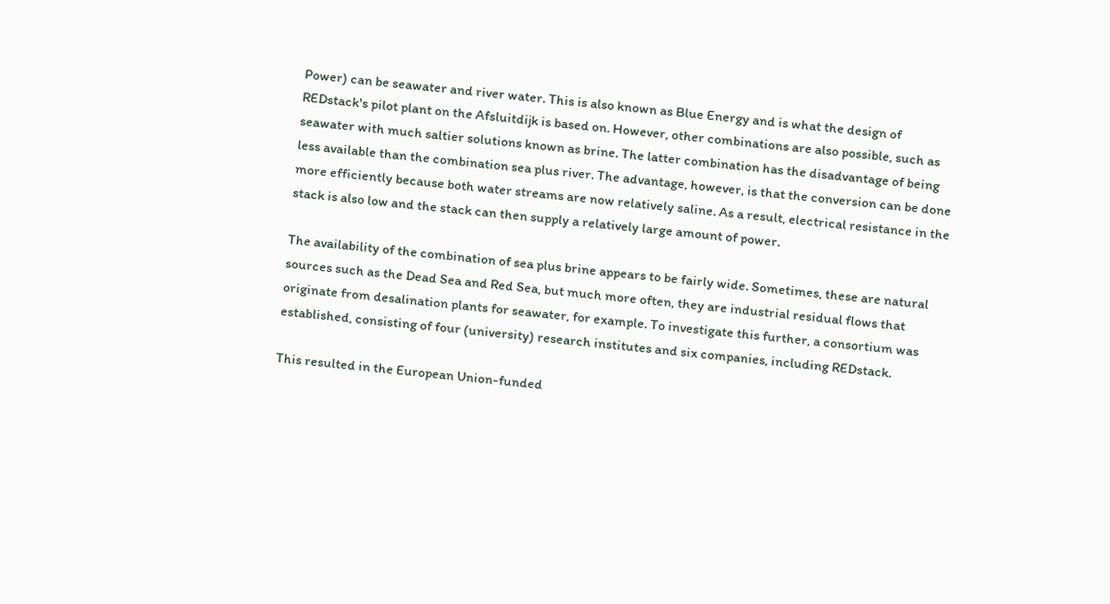Power) can be seawater and river water. This is also known as Blue Energy and is what the design of REDstack's pilot plant on the Afsluitdijk is based on. However, other combinations are also possible, such as seawater with much saltier solutions known as brine. The latter combination has the disadvantage of being less available than the combination sea plus river. The advantage, however, is that the conversion can be done more efficiently because both water streams are now relatively saline. As a result, electrical resistance in the stack is also low and the stack can then supply a relatively large amount of power.

The availability of the combination of sea plus brine appears to be fairly wide. Sometimes, these are natural sources such as the Dead Sea and Red Sea, but much more often, they are industrial residual flows that originate from desalination plants for seawater, for example. To investigate this further, a consortium was established, consisting of four (university) research institutes and six companies, including REDstack.

This resulted in the European Union-funded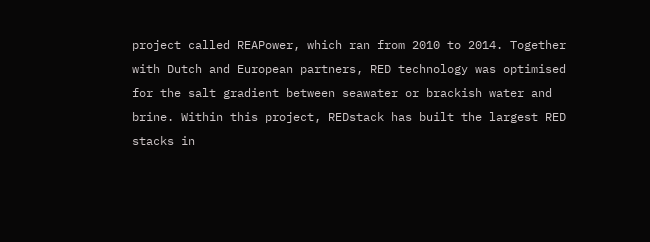project called REAPower, which ran from 2010 to 2014. Together with Dutch and European partners, RED technology was optimised for the salt gradient between seawater or brackish water and brine. Within this project, REDstack has built the largest RED stacks in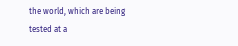the world, which are being tested at a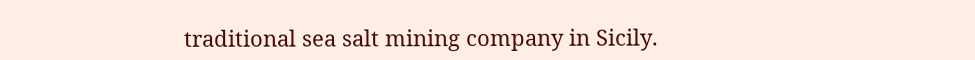traditional sea salt mining company in Sicily.